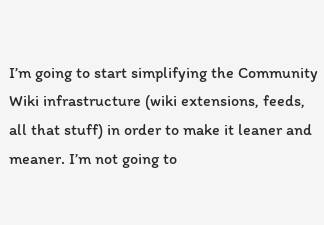I’m going to start simplifying the Community Wiki infrastructure (wiki extensions, feeds, all that stuff) in order to make it leaner and meaner. I’m not going to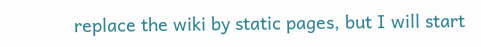replace the wiki by static pages, but I will start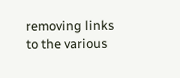removing links to the various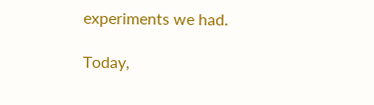experiments we had.

Today,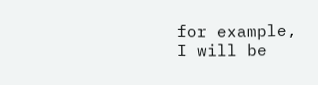for example, I will be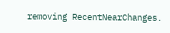removing RecentNearChanges.